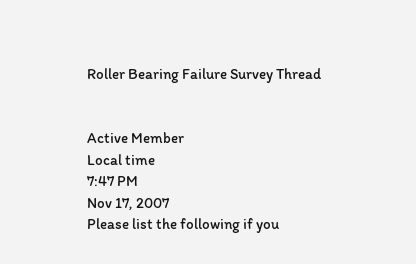Roller Bearing Failure Survey Thread


Active Member
Local time
7:47 PM
Nov 17, 2007
Please list the following if you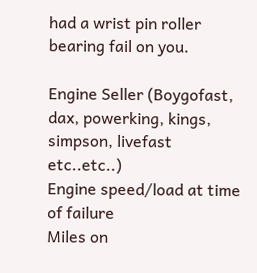had a wrist pin roller bearing fail on you.

Engine Seller (Boygofast, dax, powerking, kings, simpson, livefast etc..etc..)
Engine speed/load at time of failure
Miles on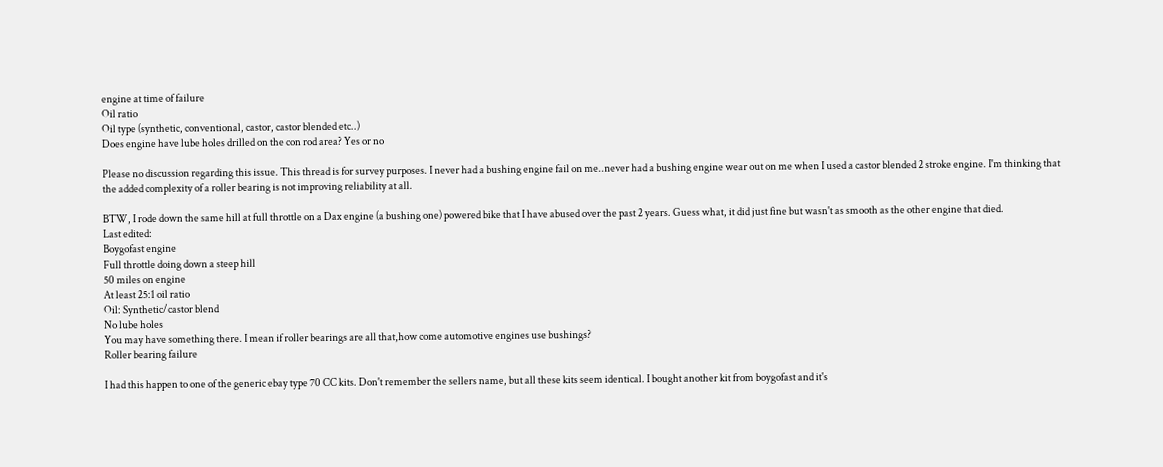engine at time of failure
Oil ratio
Oil type (synthetic, conventional, castor, castor blended etc..)
Does engine have lube holes drilled on the con rod area? Yes or no

Please no discussion regarding this issue. This thread is for survey purposes. I never had a bushing engine fail on me..never had a bushing engine wear out on me when I used a castor blended 2 stroke engine. I'm thinking that the added complexity of a roller bearing is not improving reliability at all.

BTW, I rode down the same hill at full throttle on a Dax engine (a bushing one) powered bike that I have abused over the past 2 years. Guess what, it did just fine but wasn't as smooth as the other engine that died.
Last edited:
Boygofast engine
Full throttle doing down a steep hill
50 miles on engine
At least 25:1 oil ratio
Oil: Synthetic/castor blend
No lube holes
You may have something there. I mean if roller bearings are all that,how come automotive engines use bushings?
Roller bearing failure

I had this happen to one of the generic ebay type 70 CC kits. Don't remember the sellers name, but all these kits seem identical. I bought another kit from boygofast and it's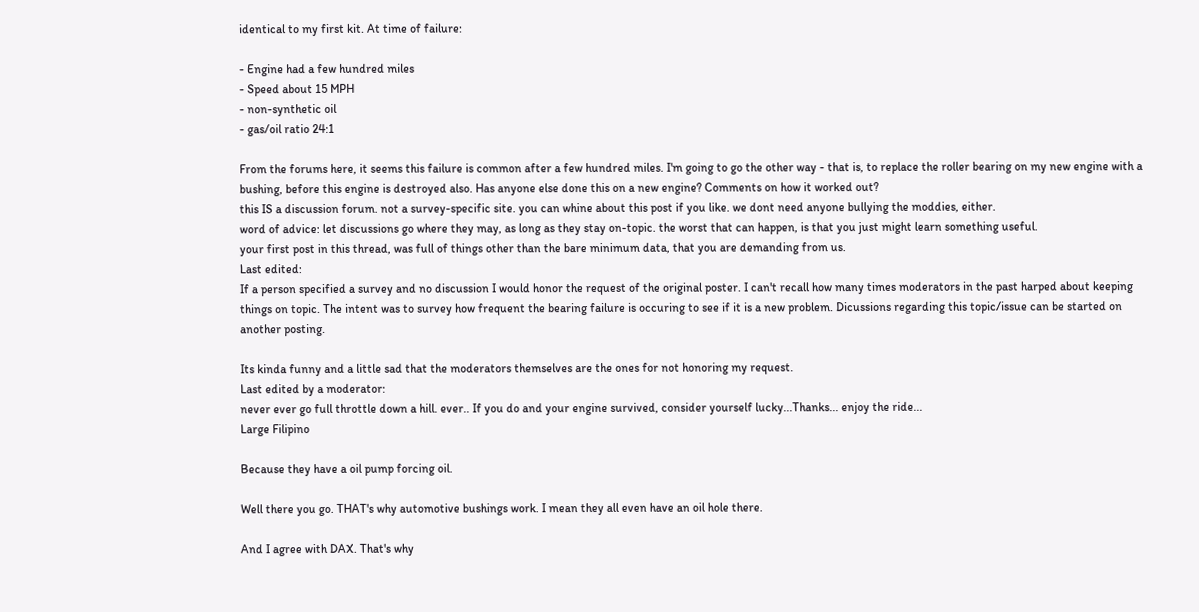identical to my first kit. At time of failure:

- Engine had a few hundred miles
- Speed about 15 MPH
- non-synthetic oil
- gas/oil ratio 24:1

From the forums here, it seems this failure is common after a few hundred miles. I'm going to go the other way - that is, to replace the roller bearing on my new engine with a bushing, before this engine is destroyed also. Has anyone else done this on a new engine? Comments on how it worked out?
this IS a discussion forum. not a survey-specific site. you can whine about this post if you like. we dont need anyone bullying the moddies, either.
word of advice: let discussions go where they may, as long as they stay on-topic. the worst that can happen, is that you just might learn something useful.
your first post in this thread, was full of things other than the bare minimum data, that you are demanding from us.
Last edited:
If a person specified a survey and no discussion I would honor the request of the original poster. I can't recall how many times moderators in the past harped about keeping things on topic. The intent was to survey how frequent the bearing failure is occuring to see if it is a new problem. Dicussions regarding this topic/issue can be started on another posting.

Its kinda funny and a little sad that the moderators themselves are the ones for not honoring my request.
Last edited by a moderator:
never ever go full throttle down a hill. ever.. If you do and your engine survived, consider yourself lucky...Thanks... enjoy the ride...
Large Filipino

Because they have a oil pump forcing oil.

Well there you go. THAT's why automotive bushings work. I mean they all even have an oil hole there.

And I agree with DAX. That's why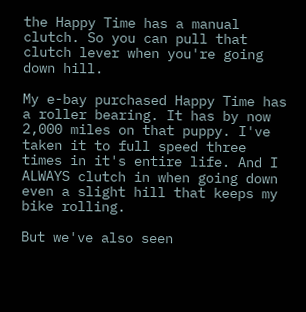the Happy Time has a manual clutch. So you can pull that clutch lever when you're going down hill.

My e-bay purchased Happy Time has a roller bearing. It has by now 2,000 miles on that puppy. I've taken it to full speed three times in it's entire life. And I ALWAYS clutch in when going down even a slight hill that keeps my bike rolling.

But we've also seen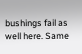bushings fail as well here. Same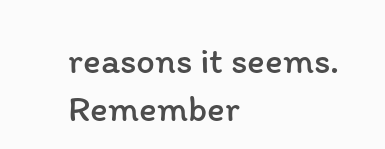reasons it seems.
Remember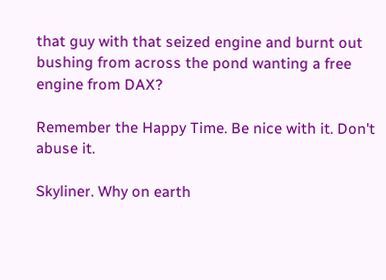that guy with that seized engine and burnt out bushing from across the pond wanting a free engine from DAX?

Remember the Happy Time. Be nice with it. Don't abuse it.

Skyliner. Why on earth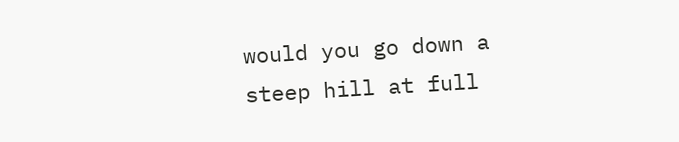would you go down a steep hill at full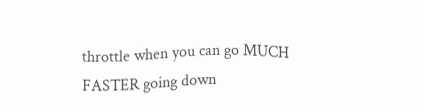throttle when you can go MUCH FASTER going down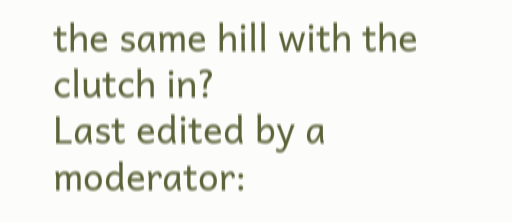the same hill with the clutch in?
Last edited by a moderator: